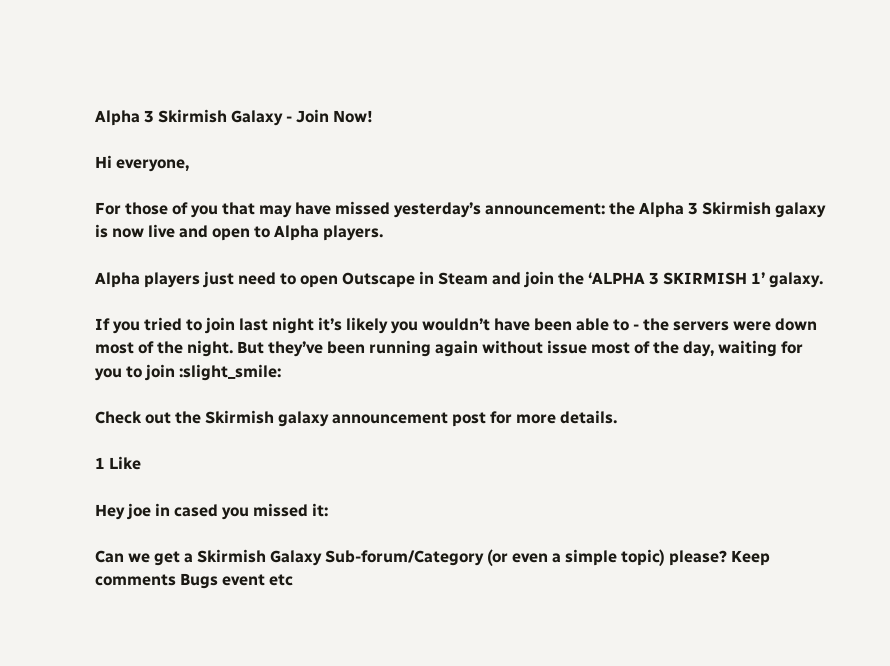Alpha 3 Skirmish Galaxy - Join Now!

Hi everyone,

For those of you that may have missed yesterday’s announcement: the Alpha 3 Skirmish galaxy is now live and open to Alpha players.

Alpha players just need to open Outscape in Steam and join the ‘ALPHA 3 SKIRMISH 1’ galaxy.

If you tried to join last night it’s likely you wouldn’t have been able to - the servers were down most of the night. But they’ve been running again without issue most of the day, waiting for you to join :slight_smile:

Check out the Skirmish galaxy announcement post for more details.

1 Like

Hey joe in cased you missed it:

Can we get a Skirmish Galaxy Sub-forum/Category (or even a simple topic) please? Keep comments Bugs event etc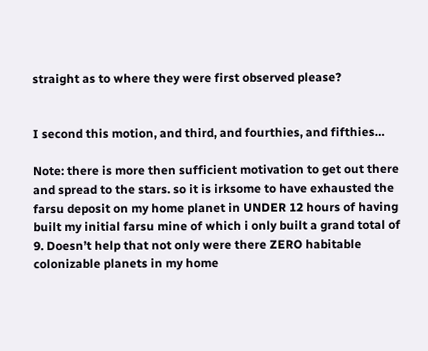straight as to where they were first observed please?


I second this motion, and third, and fourthies, and fifthies…

Note: there is more then sufficient motivation to get out there and spread to the stars. so it is irksome to have exhausted the farsu deposit on my home planet in UNDER 12 hours of having built my initial farsu mine of which i only built a grand total of 9. Doesn’t help that not only were there ZERO habitable colonizable planets in my home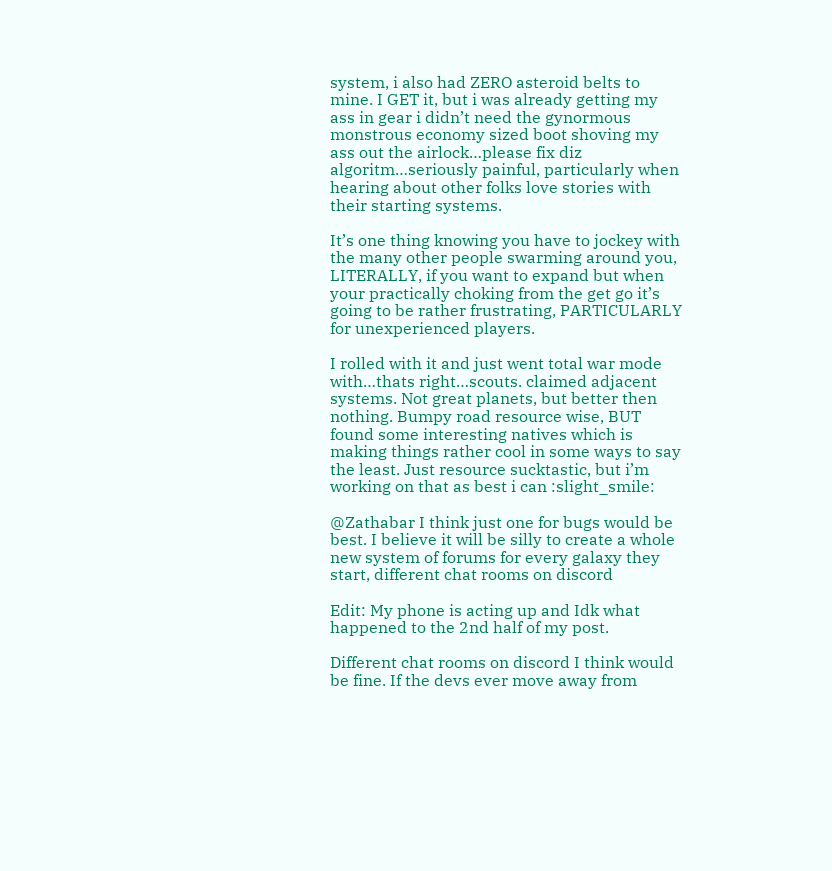system, i also had ZERO asteroid belts to mine. I GET it, but i was already getting my ass in gear i didn’t need the gynormous monstrous economy sized boot shoving my ass out the airlock…please fix diz algoritm…seriously painful, particularly when hearing about other folks love stories with their starting systems.

It’s one thing knowing you have to jockey with the many other people swarming around you, LITERALLY, if you want to expand but when your practically choking from the get go it’s going to be rather frustrating, PARTICULARLY for unexperienced players.

I rolled with it and just went total war mode with…thats right…scouts. claimed adjacent systems. Not great planets, but better then nothing. Bumpy road resource wise, BUT found some interesting natives which is making things rather cool in some ways to say the least. Just resource sucktastic, but i’m working on that as best i can :slight_smile:

@Zathabar I think just one for bugs would be best. I believe it will be silly to create a whole new system of forums for every galaxy they start, different chat rooms on discord

Edit: My phone is acting up and Idk what happened to the 2nd half of my post.

Different chat rooms on discord I think would be fine. If the devs ever move away from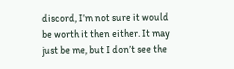discord, I’m not sure it would be worth it then either. It may just be me, but I don’t see the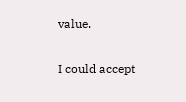value.

I could accept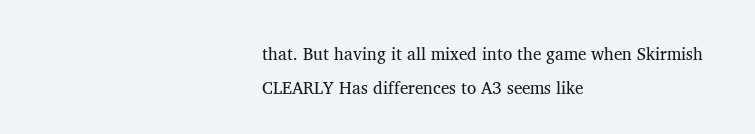that. But having it all mixed into the game when Skirmish CLEARLY Has differences to A3 seems like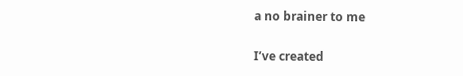a no brainer to me

I’ve created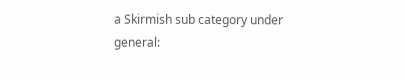a Skirmish sub category under general: